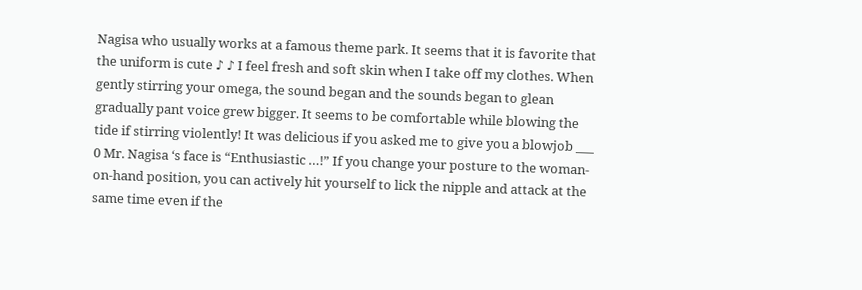Nagisa who usually works at a famous theme park. It seems that it is favorite that the uniform is cute ♪ ♪ I feel fresh and soft skin when I take off my clothes. When gently stirring your omega, the sound began and the sounds began to glean gradually pant voice grew bigger. It seems to be comfortable while blowing the tide if stirring violently! It was delicious if you asked me to give you a blowjob ___ 0 Mr. Nagisa ‘s face is “Enthusiastic …!” If you change your posture to the woman-on-hand position, you can actively hit yourself to lick the nipple and attack at the same time even if the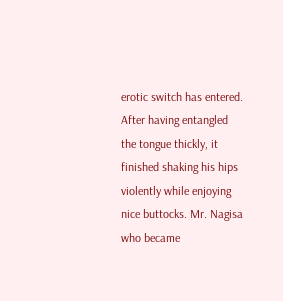erotic switch has entered. After having entangled the tongue thickly, it finished shaking his hips violently while enjoying nice buttocks. Mr. Nagisa who became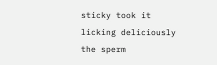sticky took it licking deliciously the sperm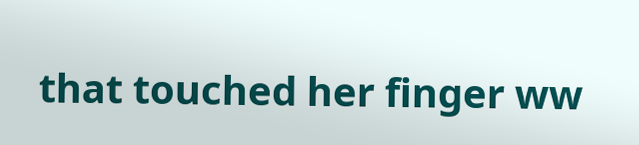that touched her finger ww